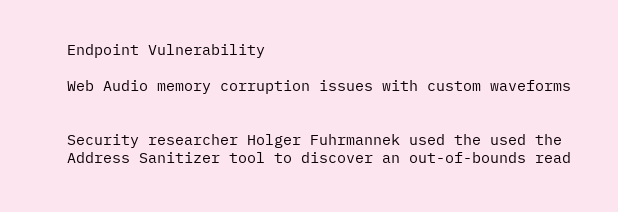Endpoint Vulnerability

Web Audio memory corruption issues with custom waveforms


Security researcher Holger Fuhrmannek used the used the Address Sanitizer tool to discover an out-of-bounds read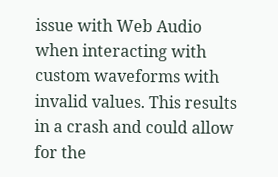issue with Web Audio when interacting with custom waveforms with invalid values. This results in a crash and could allow for the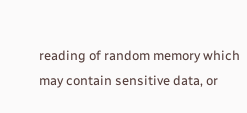reading of random memory which may contain sensitive data, or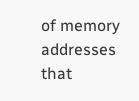of memory addresses that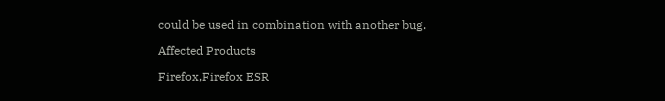could be used in combination with another bug.

Affected Products

Firefox,Firefox ESR